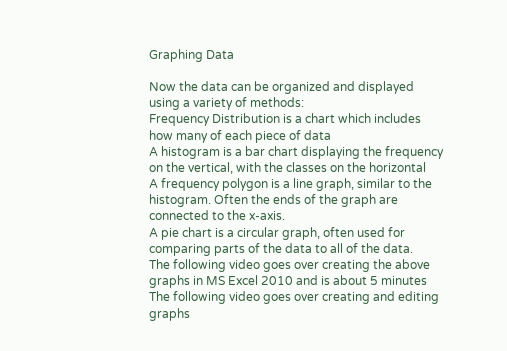Graphing Data

Now the data can be organized and displayed using a variety of methods:
Frequency Distribution is a chart which includes how many of each piece of data
A histogram is a bar chart displaying the frequency on the vertical, with the classes on the horizontal
A frequency polygon is a line graph, similar to the histogram. Often the ends of the graph are connected to the x-axis.
A pie chart is a circular graph, often used for comparing parts of the data to all of the data.
The following video goes over creating the above graphs in MS Excel 2010 and is about 5 minutes
The following video goes over creating and editing graphs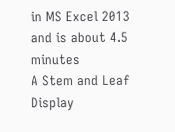in MS Excel 2013 and is about 4.5 minutes
A Stem and Leaf Display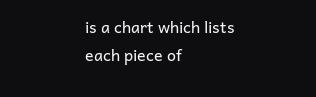is a chart which lists each piece of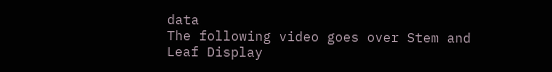data
The following video goes over Stem and Leaf Display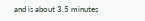and is about 3.5 minutes